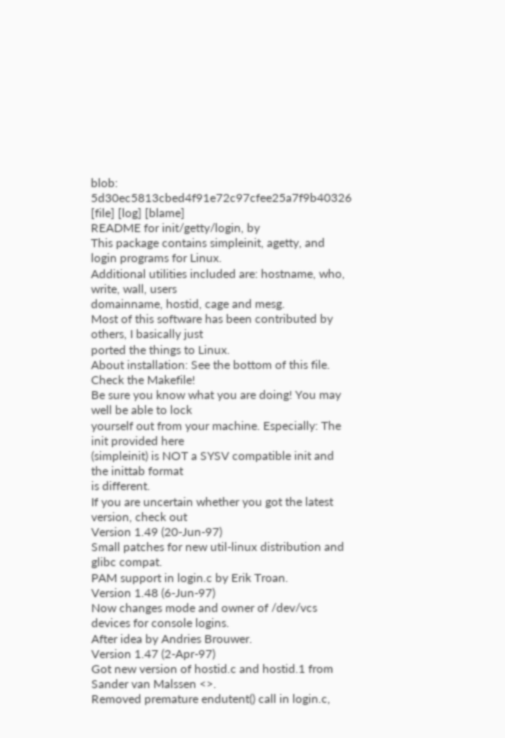blob: 5d30ec5813cbed4f91e72c97cfee25a7f9b40326 [file] [log] [blame]
README for init/getty/login, by
This package contains simpleinit, agetty, and login programs for Linux.
Additional utilities included are: hostname, who, write, wall, users
domainname, hostid, cage and mesg.
Most of this software has been contributed by others, I basically just
ported the things to Linux.
About installation: See the bottom of this file. Check the Makefile!
Be sure you know what you are doing! You may well be able to lock
yourself out from your machine. Especially: The init provided here
(simpleinit) is NOT a SYSV compatible init and the inittab format
is different.
If you are uncertain whether you got the latest version, check out
Version 1.49 (20-Jun-97)
Small patches for new util-linux distribution and glibc compat.
PAM support in login.c by Erik Troan.
Version 1.48 (6-Jun-97)
Now changes mode and owner of /dev/vcs devices for console logins.
After idea by Andries Brouwer.
Version 1.47 (2-Apr-97)
Got new version of hostid.c and hostid.1 from
Sander van Malssen <>.
Removed premature endutent() call in login.c,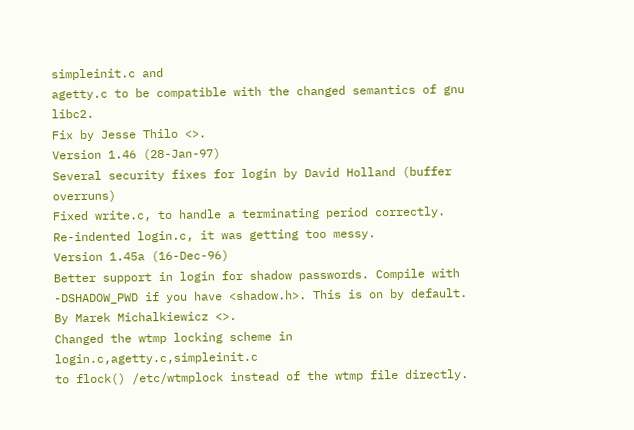simpleinit.c and
agetty.c to be compatible with the changed semantics of gnu libc2.
Fix by Jesse Thilo <>.
Version 1.46 (28-Jan-97)
Several security fixes for login by David Holland (buffer overruns)
Fixed write.c, to handle a terminating period correctly.
Re-indented login.c, it was getting too messy.
Version 1.45a (16-Dec-96)
Better support in login for shadow passwords. Compile with
-DSHADOW_PWD if you have <shadow.h>. This is on by default.
By Marek Michalkiewicz <>.
Changed the wtmp locking scheme in login.c,agetty.c,simpleinit.c
to flock() /etc/wtmplock instead of the wtmp file directly.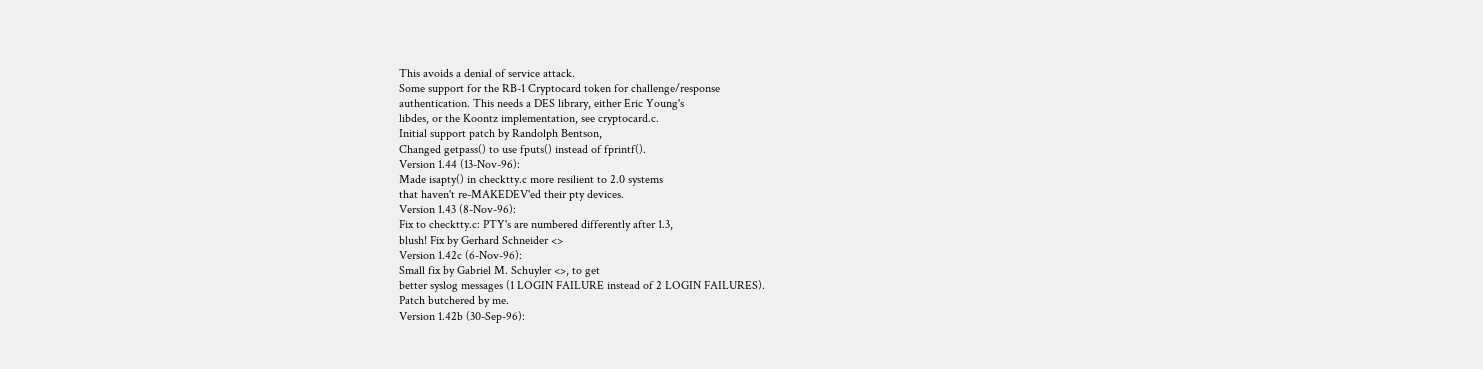This avoids a denial of service attack.
Some support for the RB-1 Cryptocard token for challenge/response
authentication. This needs a DES library, either Eric Young's
libdes, or the Koontz implementation, see cryptocard.c.
Initial support patch by Randolph Bentson,
Changed getpass() to use fputs() instead of fprintf().
Version 1.44 (13-Nov-96):
Made isapty() in checktty.c more resilient to 2.0 systems
that haven't re-MAKEDEV'ed their pty devices.
Version 1.43 (8-Nov-96):
Fix to checktty.c: PTY's are numbered differently after 1.3,
blush! Fix by Gerhard Schneider <>
Version 1.42c (6-Nov-96):
Small fix by Gabriel M. Schuyler <>, to get
better syslog messages (1 LOGIN FAILURE instead of 2 LOGIN FAILURES).
Patch butchered by me.
Version 1.42b (30-Sep-96):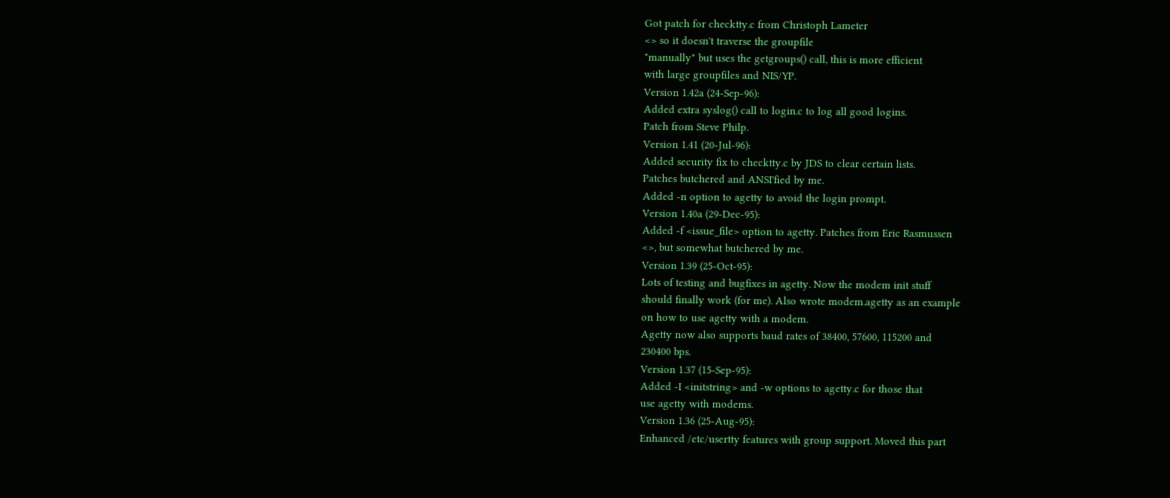Got patch for checktty.c from Christoph Lameter
<> so it doesn't traverse the groupfile
"manually" but uses the getgroups() call, this is more efficient
with large groupfiles and NIS/YP.
Version 1.42a (24-Sep-96):
Added extra syslog() call to login.c to log all good logins.
Patch from Steve Philp.
Version 1.41 (20-Jul-96):
Added security fix to checktty.c by JDS to clear certain lists.
Patches butchered and ANSI'fied by me.
Added -n option to agetty to avoid the login prompt.
Version 1.40a (29-Dec-95):
Added -f <issue_file> option to agetty. Patches from Eric Rasmussen
<>, but somewhat butchered by me.
Version 1.39 (25-Oct-95):
Lots of testing and bugfixes in agetty. Now the modem init stuff
should finally work (for me). Also wrote modem.agetty as an example
on how to use agetty with a modem.
Agetty now also supports baud rates of 38400, 57600, 115200 and
230400 bps.
Version 1.37 (15-Sep-95):
Added -I <initstring> and -w options to agetty.c for those that
use agetty with modems.
Version 1.36 (25-Aug-95):
Enhanced /etc/usertty features with group support. Moved this part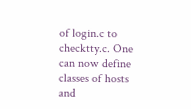of login.c to checktty.c. One can now define classes of hosts and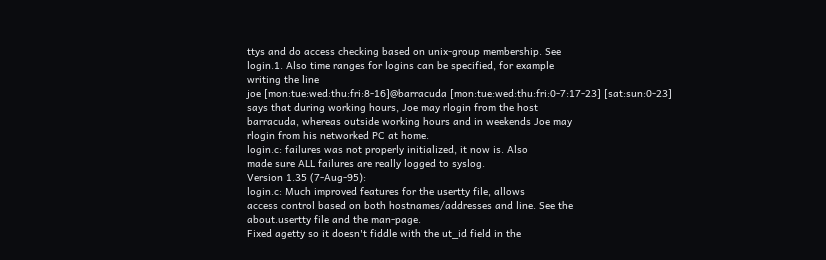ttys and do access checking based on unix-group membership. See
login.1. Also time ranges for logins can be specified, for example
writing the line
joe [mon:tue:wed:thu:fri:8-16]@barracuda [mon:tue:wed:thu:fri:0-7:17-23] [sat:sun:0-23]
says that during working hours, Joe may rlogin from the host
barracuda, whereas outside working hours and in weekends Joe may
rlogin from his networked PC at home.
login.c: failures was not properly initialized, it now is. Also
made sure ALL failures are really logged to syslog.
Version 1.35 (7-Aug-95):
login.c: Much improved features for the usertty file, allows
access control based on both hostnames/addresses and line. See the
about.usertty file and the man-page.
Fixed agetty so it doesn't fiddle with the ut_id field in the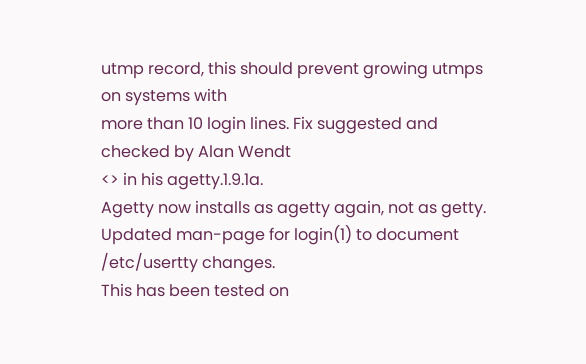utmp record, this should prevent growing utmps on systems with
more than 10 login lines. Fix suggested and checked by Alan Wendt
<> in his agetty.1.9.1a.
Agetty now installs as agetty again, not as getty.
Updated man-page for login(1) to document /etc/usertty changes.
This has been tested on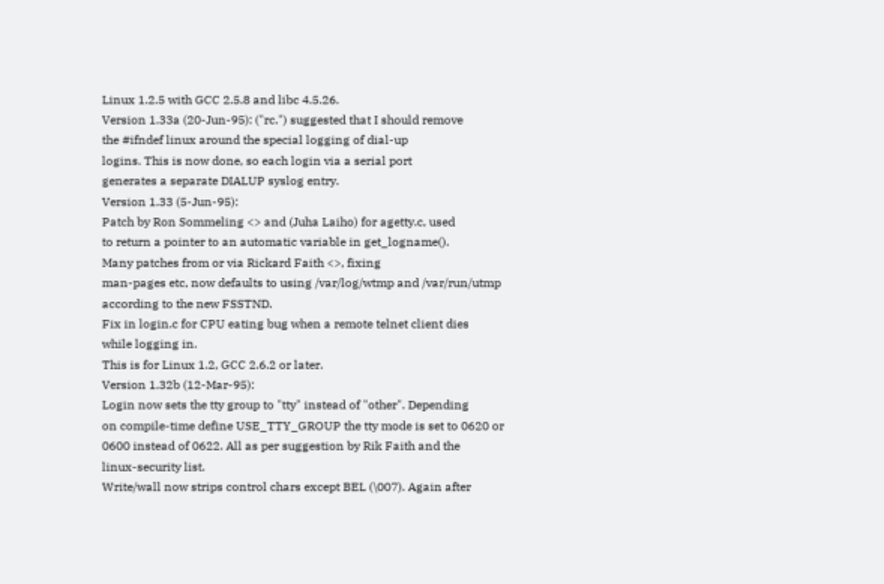Linux 1.2.5 with GCC 2.5.8 and libc 4.5.26.
Version 1.33a (20-Jun-95): ("rc.") suggested that I should remove
the #ifndef linux around the special logging of dial-up
logins. This is now done, so each login via a serial port
generates a separate DIALUP syslog entry.
Version 1.33 (5-Jun-95):
Patch by Ron Sommeling <> and (Juha Laiho) for agetty.c, used
to return a pointer to an automatic variable in get_logname().
Many patches from or via Rickard Faith <>, fixing
man-pages etc, now defaults to using /var/log/wtmp and /var/run/utmp
according to the new FSSTND.
Fix in login.c for CPU eating bug when a remote telnet client dies
while logging in.
This is for Linux 1.2, GCC 2.6.2 or later.
Version 1.32b (12-Mar-95):
Login now sets the tty group to "tty" instead of "other". Depending
on compile-time define USE_TTY_GROUP the tty mode is set to 0620 or
0600 instead of 0622. All as per suggestion by Rik Faith and the
linux-security list.
Write/wall now strips control chars except BEL (\007). Again after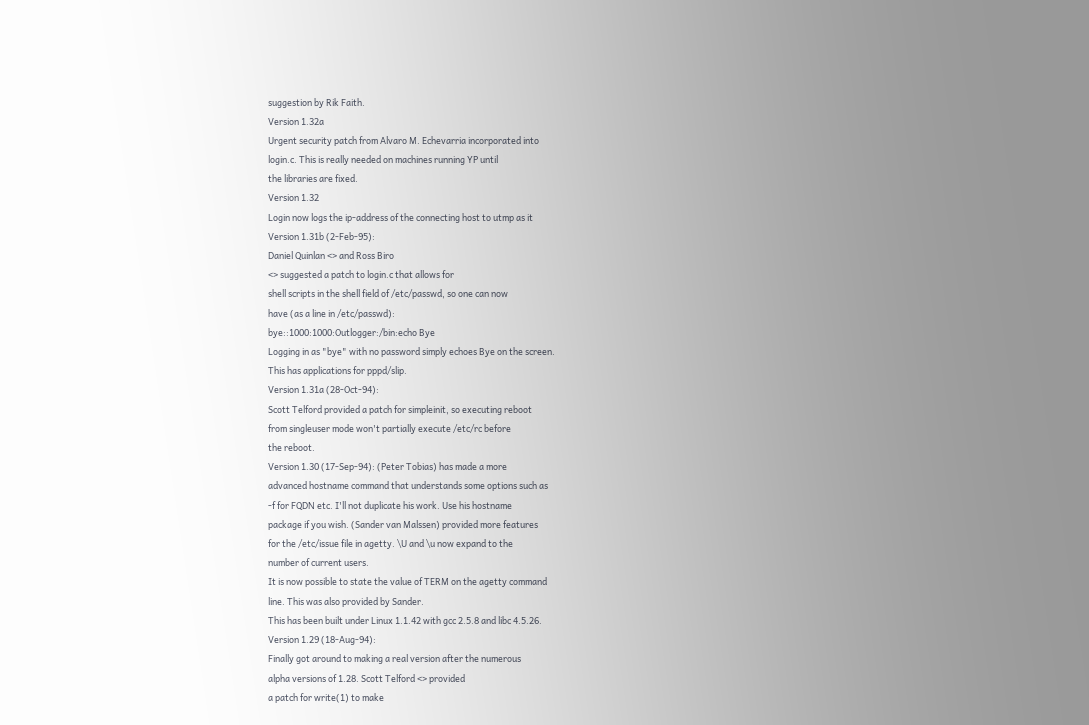suggestion by Rik Faith.
Version 1.32a
Urgent security patch from Alvaro M. Echevarria incorporated into
login.c. This is really needed on machines running YP until
the libraries are fixed.
Version 1.32
Login now logs the ip-address of the connecting host to utmp as it
Version 1.31b (2-Feb-95):
Daniel Quinlan <> and Ross Biro
<> suggested a patch to login.c that allows for
shell scripts in the shell field of /etc/passwd, so one can now
have (as a line in /etc/passwd):
bye::1000:1000:Outlogger:/bin:echo Bye
Logging in as "bye" with no password simply echoes Bye on the screen.
This has applications for pppd/slip.
Version 1.31a (28-Oct-94):
Scott Telford provided a patch for simpleinit, so executing reboot
from singleuser mode won't partially execute /etc/rc before
the reboot.
Version 1.30 (17-Sep-94): (Peter Tobias) has made a more
advanced hostname command that understands some options such as
-f for FQDN etc. I'll not duplicate his work. Use his hostname
package if you wish. (Sander van Malssen) provided more features
for the /etc/issue file in agetty. \U and \u now expand to the
number of current users.
It is now possible to state the value of TERM on the agetty command
line. This was also provided by Sander.
This has been built under Linux 1.1.42 with gcc 2.5.8 and libc 4.5.26.
Version 1.29 (18-Aug-94):
Finally got around to making a real version after the numerous
alpha versions of 1.28. Scott Telford <> provided
a patch for write(1) to make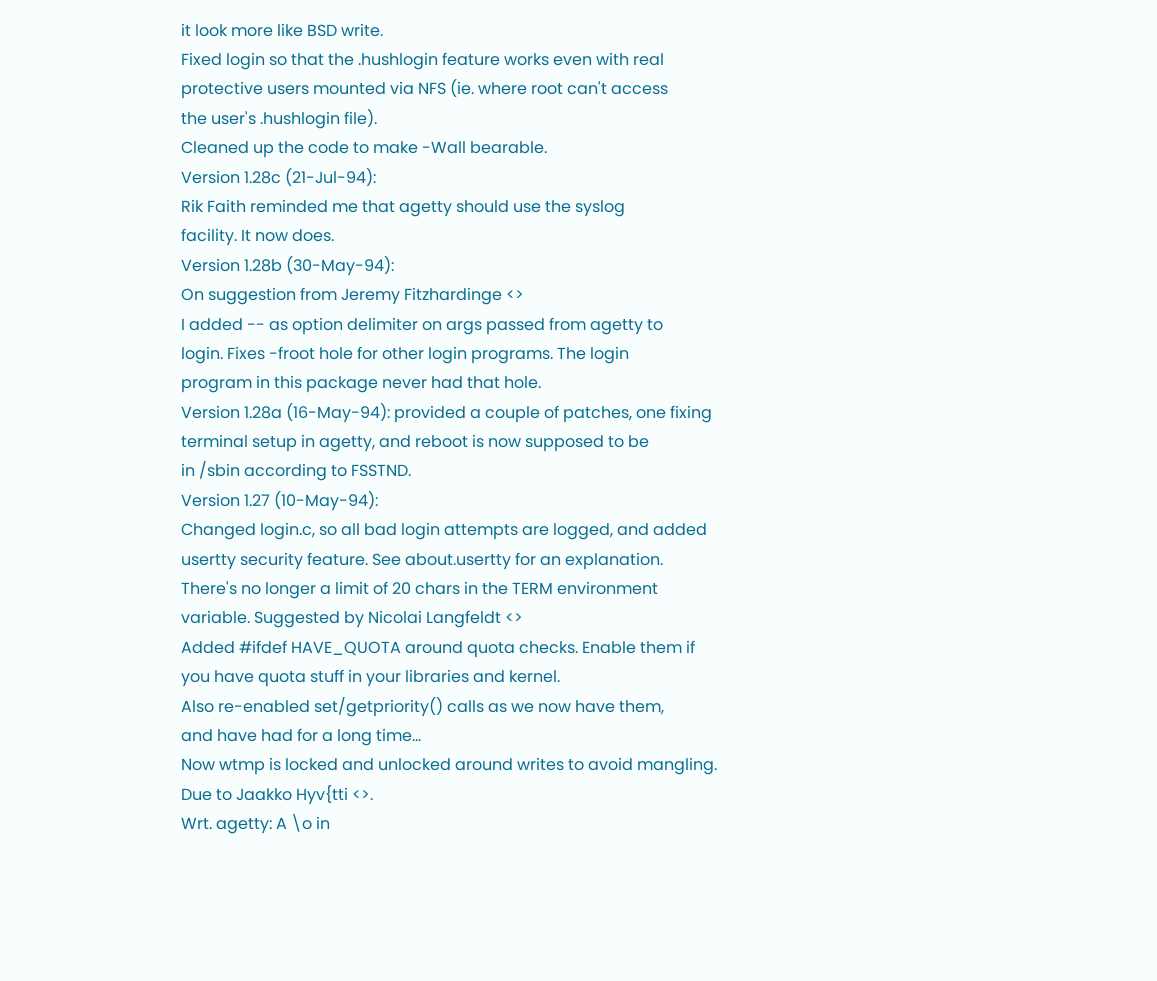it look more like BSD write.
Fixed login so that the .hushlogin feature works even with real
protective users mounted via NFS (ie. where root can't access
the user's .hushlogin file).
Cleaned up the code to make -Wall bearable.
Version 1.28c (21-Jul-94):
Rik Faith reminded me that agetty should use the syslog
facility. It now does.
Version 1.28b (30-May-94):
On suggestion from Jeremy Fitzhardinge <>
I added -- as option delimiter on args passed from agetty to
login. Fixes -froot hole for other login programs. The login
program in this package never had that hole.
Version 1.28a (16-May-94): provided a couple of patches, one fixing
terminal setup in agetty, and reboot is now supposed to be
in /sbin according to FSSTND.
Version 1.27 (10-May-94):
Changed login.c, so all bad login attempts are logged, and added
usertty security feature. See about.usertty for an explanation.
There's no longer a limit of 20 chars in the TERM environment
variable. Suggested by Nicolai Langfeldt <>
Added #ifdef HAVE_QUOTA around quota checks. Enable them if
you have quota stuff in your libraries and kernel.
Also re-enabled set/getpriority() calls as we now have them,
and have had for a long time...
Now wtmp is locked and unlocked around writes to avoid mangling.
Due to Jaakko Hyv{tti <>.
Wrt. agetty: A \o in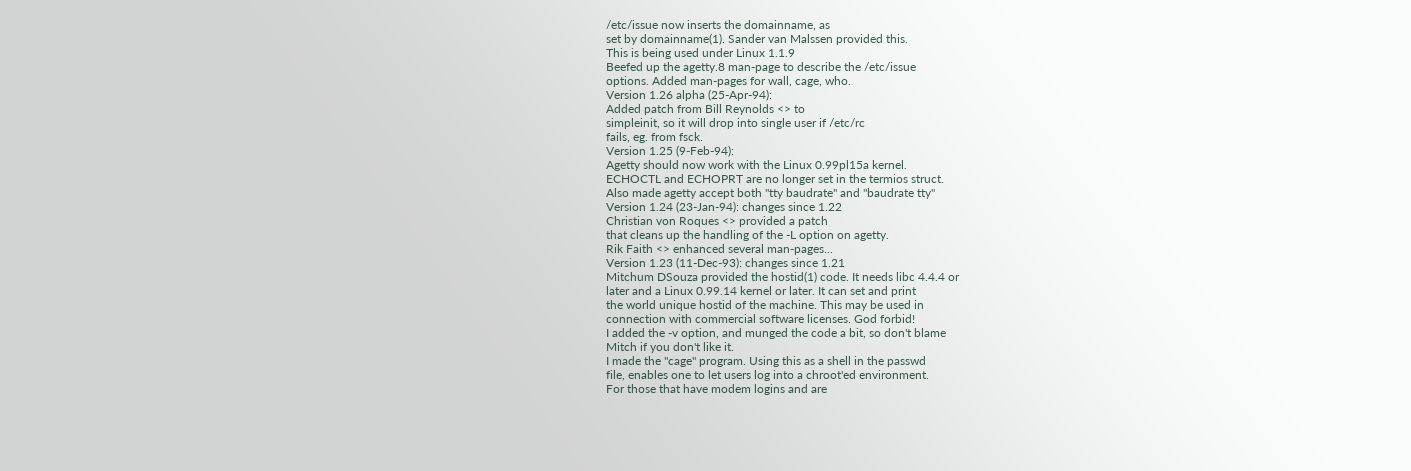/etc/issue now inserts the domainname, as
set by domainname(1). Sander van Malssen provided this.
This is being used under Linux 1.1.9
Beefed up the agetty.8 man-page to describe the /etc/issue
options. Added man-pages for wall, cage, who.
Version 1.26 alpha (25-Apr-94):
Added patch from Bill Reynolds <> to
simpleinit, so it will drop into single user if /etc/rc
fails, eg. from fsck.
Version 1.25 (9-Feb-94):
Agetty should now work with the Linux 0.99pl15a kernel.
ECHOCTL and ECHOPRT are no longer set in the termios struct.
Also made agetty accept both "tty baudrate" and "baudrate tty"
Version 1.24 (23-Jan-94): changes since 1.22
Christian von Roques <> provided a patch
that cleans up the handling of the -L option on agetty.
Rik Faith <> enhanced several man-pages...
Version 1.23 (11-Dec-93): changes since 1.21
Mitchum DSouza provided the hostid(1) code. It needs libc 4.4.4 or
later and a Linux 0.99.14 kernel or later. It can set and print
the world unique hostid of the machine. This may be used in
connection with commercial software licenses. God forbid!
I added the -v option, and munged the code a bit, so don't blame
Mitch if you don't like it.
I made the "cage" program. Using this as a shell in the passwd
file, enables one to let users log into a chroot'ed environment.
For those that have modem logins and are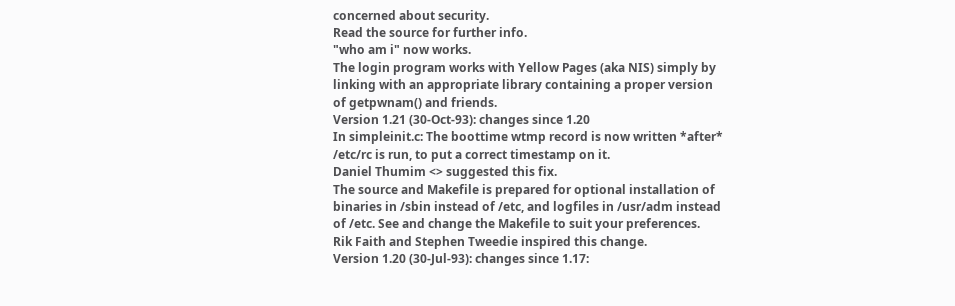concerned about security.
Read the source for further info.
"who am i" now works.
The login program works with Yellow Pages (aka NIS) simply by
linking with an appropriate library containing a proper version
of getpwnam() and friends.
Version 1.21 (30-Oct-93): changes since 1.20
In simpleinit.c: The boottime wtmp record is now written *after*
/etc/rc is run, to put a correct timestamp on it.
Daniel Thumim <> suggested this fix.
The source and Makefile is prepared for optional installation of
binaries in /sbin instead of /etc, and logfiles in /usr/adm instead
of /etc. See and change the Makefile to suit your preferences.
Rik Faith and Stephen Tweedie inspired this change.
Version 1.20 (30-Jul-93): changes since 1.17: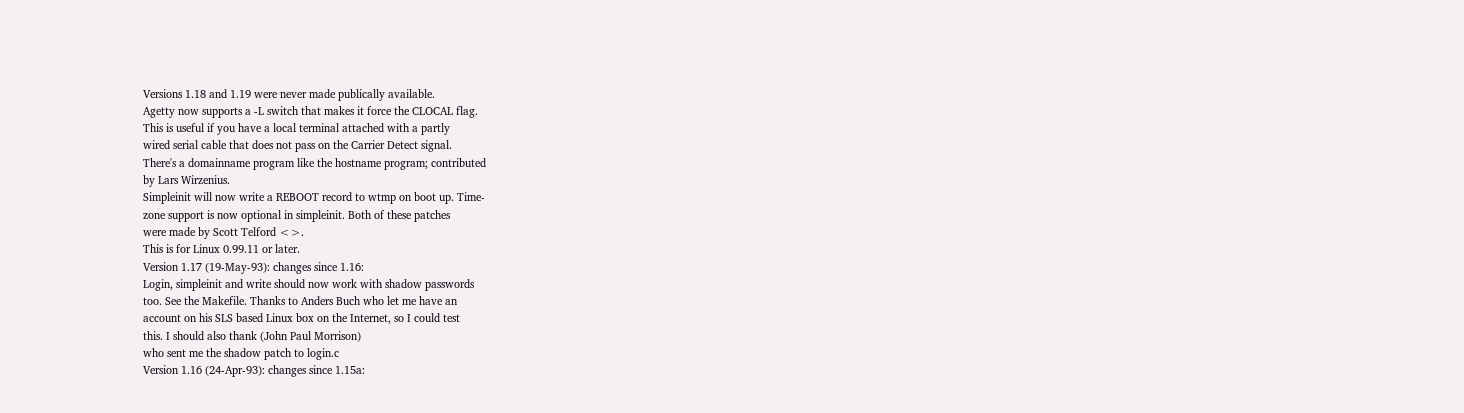Versions 1.18 and 1.19 were never made publically available.
Agetty now supports a -L switch that makes it force the CLOCAL flag.
This is useful if you have a local terminal attached with a partly
wired serial cable that does not pass on the Carrier Detect signal.
There's a domainname program like the hostname program; contributed
by Lars Wirzenius.
Simpleinit will now write a REBOOT record to wtmp on boot up. Time-
zone support is now optional in simpleinit. Both of these patches
were made by Scott Telford <>.
This is for Linux 0.99.11 or later.
Version 1.17 (19-May-93): changes since 1.16:
Login, simpleinit and write should now work with shadow passwords
too. See the Makefile. Thanks to Anders Buch who let me have an
account on his SLS based Linux box on the Internet, so I could test
this. I should also thank (John Paul Morrison)
who sent me the shadow patch to login.c
Version 1.16 (24-Apr-93): changes since 1.15a: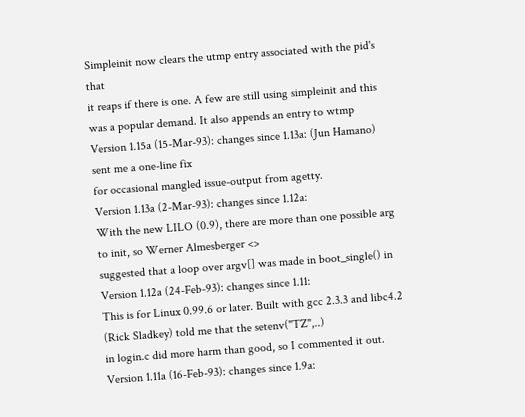Simpleinit now clears the utmp entry associated with the pid's that
it reaps if there is one. A few are still using simpleinit and this
was a popular demand. It also appends an entry to wtmp
Version 1.15a (15-Mar-93): changes since 1.13a: (Jun Hamano) sent me a one-line fix
for occasional mangled issue-output from agetty.
Version 1.13a (2-Mar-93): changes since 1.12a:
With the new LILO (0.9), there are more than one possible arg
to init, so Werner Almesberger <>
suggested that a loop over argv[] was made in boot_single() in
Version 1.12a (24-Feb-93): changes since 1.11:
This is for Linux 0.99.6 or later. Built with gcc 2.3.3 and libc4.2 (Rick Sladkey) told me that the setenv("TZ",..)
in login.c did more harm than good, so I commented it out.
Version 1.11a (16-Feb-93): changes since 1.9a: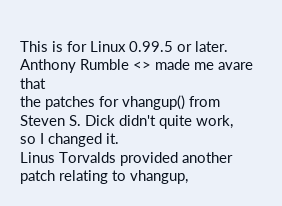This is for Linux 0.99.5 or later.
Anthony Rumble <> made me avare that
the patches for vhangup() from Steven S. Dick didn't quite work,
so I changed it.
Linus Torvalds provided another patch relating to vhangup,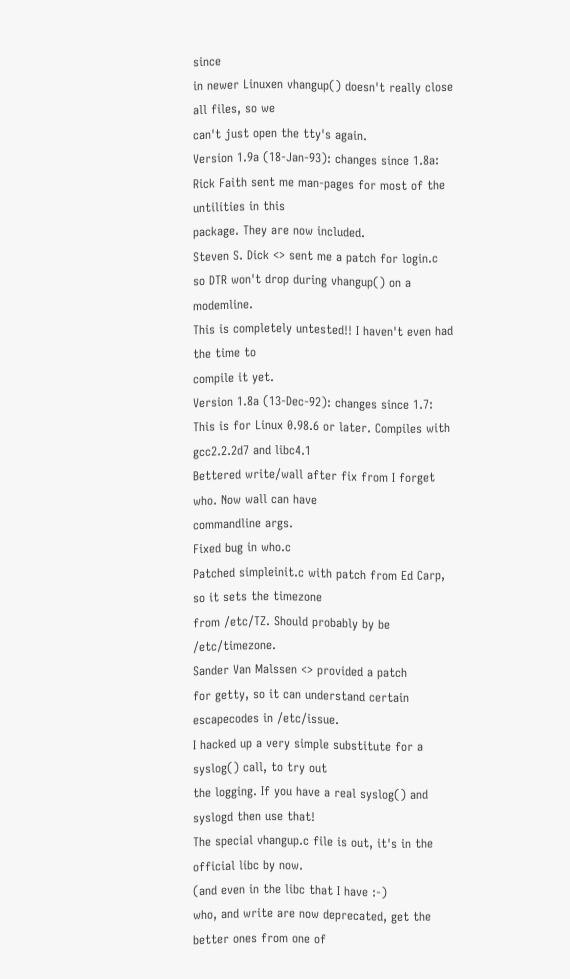since
in newer Linuxen vhangup() doesn't really close all files, so we
can't just open the tty's again.
Version 1.9a (18-Jan-93): changes since 1.8a:
Rick Faith sent me man-pages for most of the untilities in this
package. They are now included.
Steven S. Dick <> sent me a patch for login.c
so DTR won't drop during vhangup() on a modemline.
This is completely untested!! I haven't even had the time to
compile it yet.
Version 1.8a (13-Dec-92): changes since 1.7:
This is for Linux 0.98.6 or later. Compiles with gcc2.2.2d7 and libc4.1
Bettered write/wall after fix from I forget who. Now wall can have
commandline args.
Fixed bug in who.c
Patched simpleinit.c with patch from Ed Carp, so it sets the timezone
from /etc/TZ. Should probably by be /etc/timezone.
Sander Van Malssen <> provided a patch
for getty, so it can understand certain escapecodes in /etc/issue.
I hacked up a very simple substitute for a syslog() call, to try out
the logging. If you have a real syslog() and syslogd then use that!
The special vhangup.c file is out, it's in the official libc by now.
(and even in the libc that I have :-)
who, and write are now deprecated, get the better ones from one of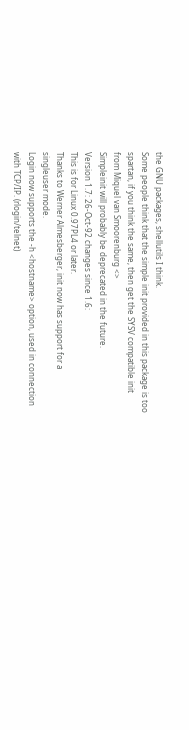the GNU packages, shellutils I think.
Some people think that the simple init provided in this package is too
spartan, if you think the same, then get the SYSV compatible init
from Miquel van Smoorenburg <>
Simpleinit will probably be deprecated in the future.
Version 1.7: 26-Oct-92 changes since 1.6:
This is for Linux 0.97PL4 or later.
Thanks to Werner Almesberger, init now has support for a
singleuser mode.
Login now supports the -h <hostname> option, used in connection
with TCP/IP. (rlogin/telnet)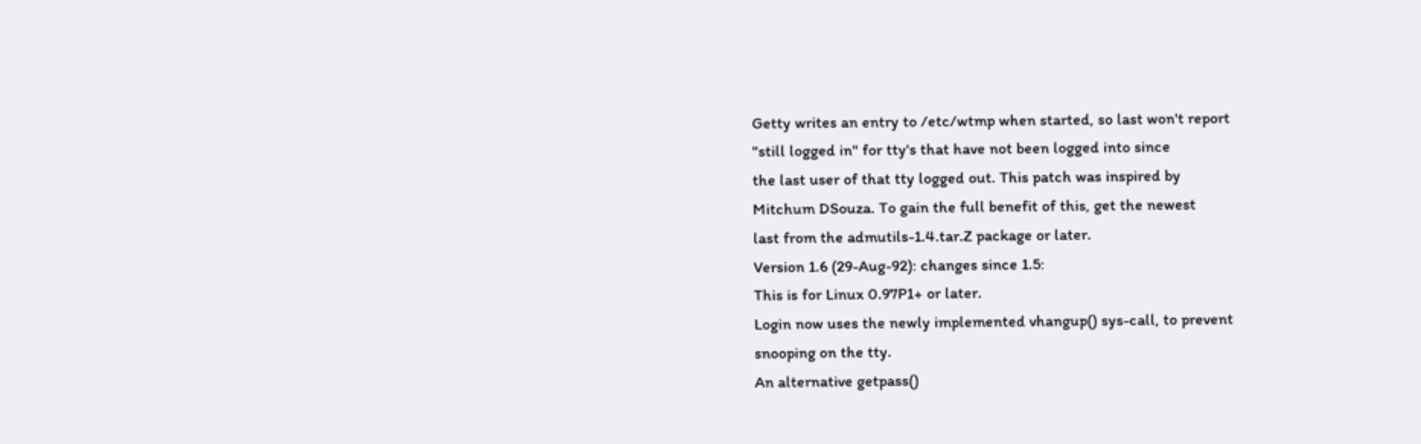Getty writes an entry to /etc/wtmp when started, so last won't report
"still logged in" for tty's that have not been logged into since
the last user of that tty logged out. This patch was inspired by
Mitchum DSouza. To gain the full benefit of this, get the newest
last from the admutils-1.4.tar.Z package or later.
Version 1.6 (29-Aug-92): changes since 1.5:
This is for Linux 0.97P1+ or later.
Login now uses the newly implemented vhangup() sys-call, to prevent
snooping on the tty.
An alternative getpass()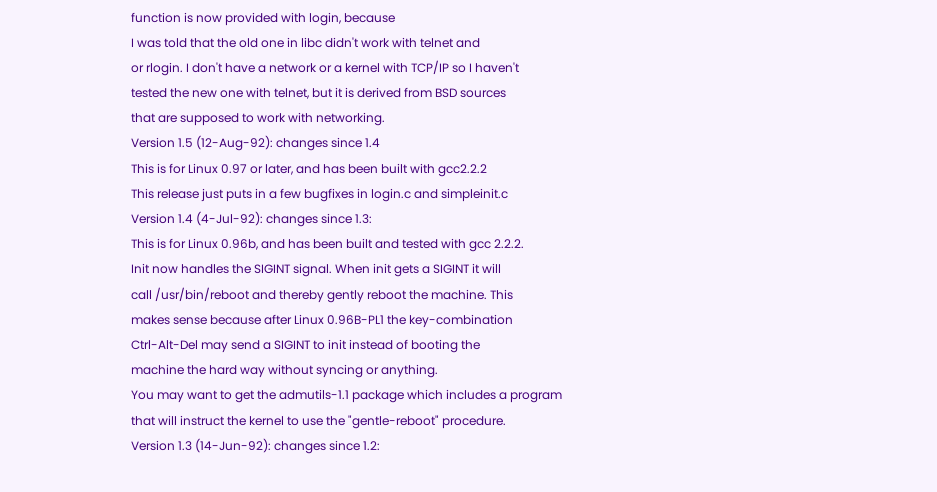function is now provided with login, because
I was told that the old one in libc didn't work with telnet and
or rlogin. I don't have a network or a kernel with TCP/IP so I haven't
tested the new one with telnet, but it is derived from BSD sources
that are supposed to work with networking.
Version 1.5 (12-Aug-92): changes since 1.4
This is for Linux 0.97 or later, and has been built with gcc2.2.2
This release just puts in a few bugfixes in login.c and simpleinit.c
Version 1.4 (4-Jul-92): changes since 1.3:
This is for Linux 0.96b, and has been built and tested with gcc 2.2.2.
Init now handles the SIGINT signal. When init gets a SIGINT it will
call /usr/bin/reboot and thereby gently reboot the machine. This
makes sense because after Linux 0.96B-PL1 the key-combination
Ctrl-Alt-Del may send a SIGINT to init instead of booting the
machine the hard way without syncing or anything.
You may want to get the admutils-1.1 package which includes a program
that will instruct the kernel to use the "gentle-reboot" procedure.
Version 1.3 (14-Jun-92): changes since 1.2: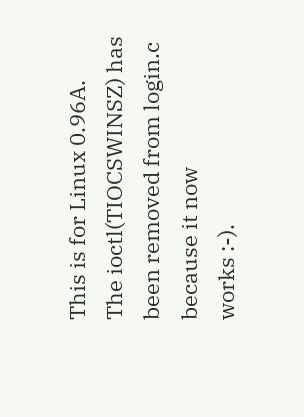This is for Linux 0.96A.
The ioctl(TIOCSWINSZ) has been removed from login.c because it now
works :-).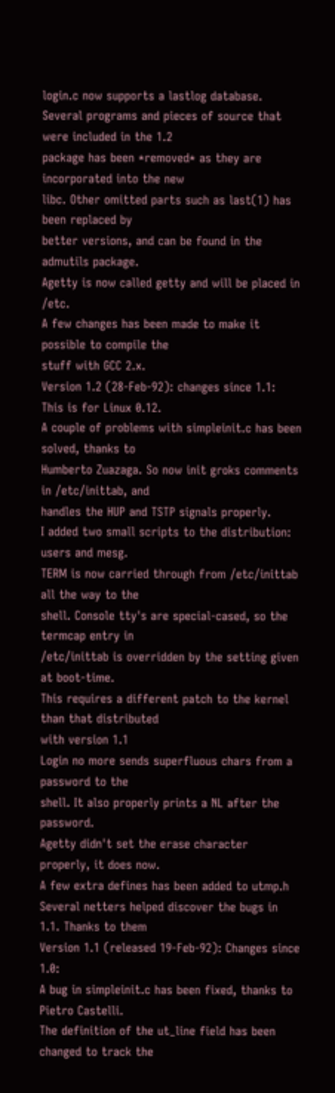login.c now supports a lastlog database.
Several programs and pieces of source that were included in the 1.2
package has been *removed* as they are incorporated into the new
libc. Other omitted parts such as last(1) has been replaced by
better versions, and can be found in the admutils package.
Agetty is now called getty and will be placed in /etc.
A few changes has been made to make it possible to compile the
stuff with GCC 2.x.
Version 1.2 (28-Feb-92): changes since 1.1:
This is for Linux 0.12.
A couple of problems with simpleinit.c has been solved, thanks to
Humberto Zuazaga. So now init groks comments in /etc/inittab, and
handles the HUP and TSTP signals properly.
I added two small scripts to the distribution: users and mesg.
TERM is now carried through from /etc/inittab all the way to the
shell. Console tty's are special-cased, so the termcap entry in
/etc/inittab is overridden by the setting given at boot-time.
This requires a different patch to the kernel than that distributed
with version 1.1
Login no more sends superfluous chars from a password to the
shell. It also properly prints a NL after the password.
Agetty didn't set the erase character properly, it does now.
A few extra defines has been added to utmp.h
Several netters helped discover the bugs in 1.1. Thanks to them
Version 1.1 (released 19-Feb-92): Changes since 1.0:
A bug in simpleinit.c has been fixed, thanks to Pietro Castelli.
The definition of the ut_line field has been changed to track the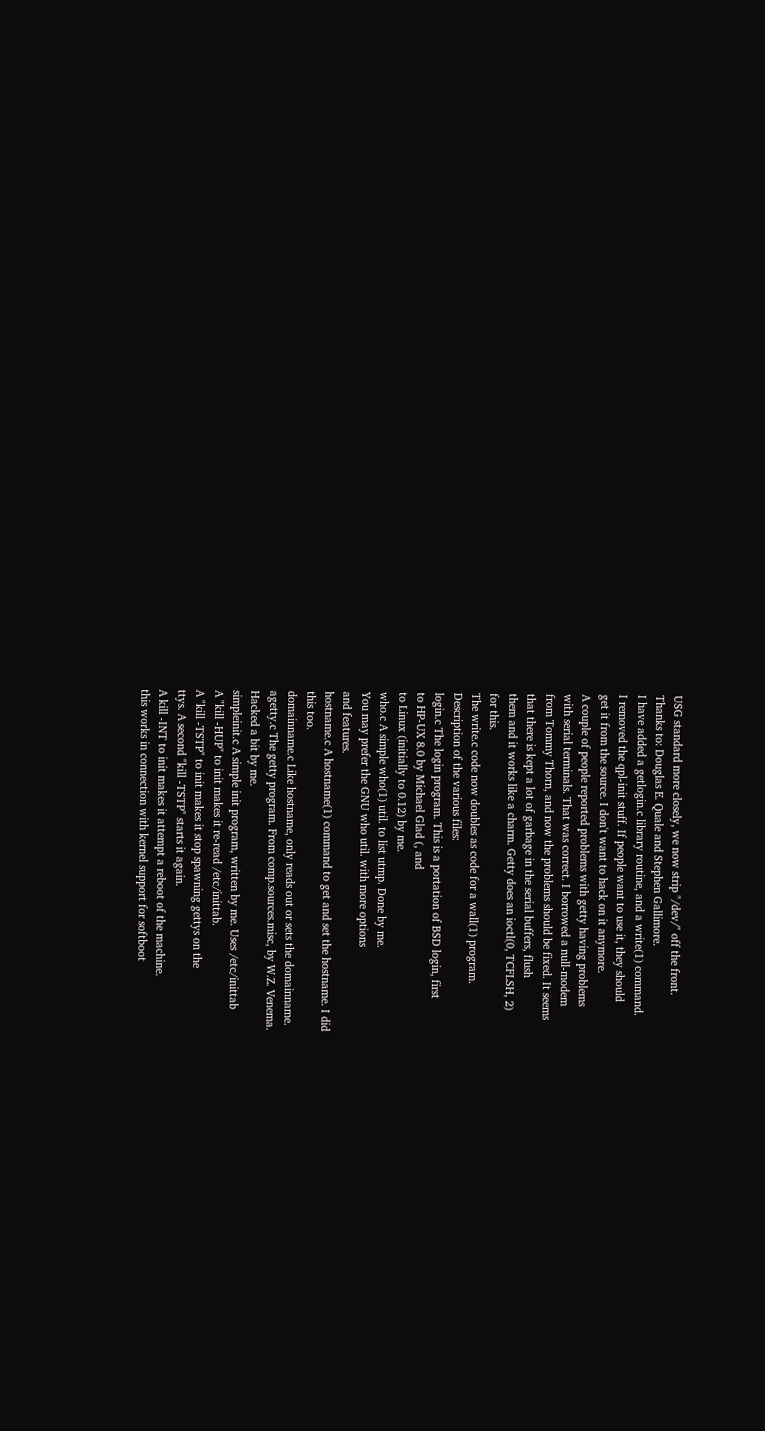USG standard more closely, we now strip "/dev/" off the front.
Thanks to: Douglas E. Quale and Stephen Gallimore.
I have added a getlogin.c library routine, and a write(1) command.
I removed the qpl-init stuff. If people want to use it, they should
get it from the source. I don't want to hack on it anymore.
A couple of people reported problems with getty having problems
with serial terminals. That was correct. I borrowed a null-modem
from Tommy Thorn, and now the problems should be fixed. It seems
that there is kept a lot of garbage in the serial buffers, flush
them and it works like a charm. Getty does an ioctl(0, TCFLSH, 2)
for this.
The write.c code now doubles as code for a wall(1) program.
Description of the various files:
login.c The login program. This is a portation of BSD login, first
to HP-UX 8.0 by Michael Glad (, and
to Linux (initially to 0.12) by me.
who.c A simple who(1) util. to list utmp. Done by me.
You may prefer the GNU who util. with more options
and features.
hostname.c A hostname(1) command to get and set the hostname. I did
this too.
domainname.c Like hostname, only reads out or sets the domainname.
agetty.c The getty program. From comp.sources.misc, by W.Z. Venema.
Hacked a bit by me.
simpleinit.c A simple init program, written by me. Uses /etc/inittab
A "kill -HUP" to init makes it re-read /etc/inittab.
A "kill -TSTP" to init makes it stop spawning gettys on the
ttys. A second "kill -TSTP" starts it again.
A kill -INT to init makes it attempt a reboot of the machine.
this works in connection with kernel support for softboot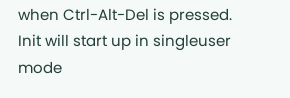when Ctrl-Alt-Del is pressed.
Init will start up in singleuser mode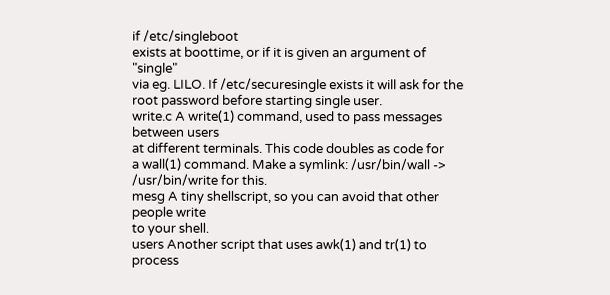if /etc/singleboot
exists at boottime, or if it is given an argument of "single"
via eg. LILO. If /etc/securesingle exists it will ask for the
root password before starting single user.
write.c A write(1) command, used to pass messages between users
at different terminals. This code doubles as code for
a wall(1) command. Make a symlink: /usr/bin/wall ->
/usr/bin/write for this.
mesg A tiny shellscript, so you can avoid that other people write
to your shell.
users Another script that uses awk(1) and tr(1) to process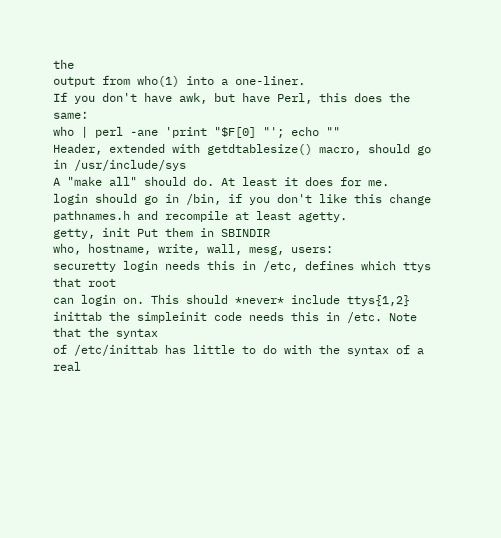the
output from who(1) into a one-liner.
If you don't have awk, but have Perl, this does the same:
who | perl -ane 'print "$F[0] "'; echo ""
Header, extended with getdtablesize() macro, should go
in /usr/include/sys
A "make all" should do. At least it does for me.
login should go in /bin, if you don't like this change
pathnames.h and recompile at least agetty.
getty, init Put them in SBINDIR
who, hostname, write, wall, mesg, users:
securetty login needs this in /etc, defines which ttys that root
can login on. This should *never* include ttys{1,2}
inittab the simpleinit code needs this in /etc. Note that the syntax
of /etc/inittab has little to do with the syntax of a real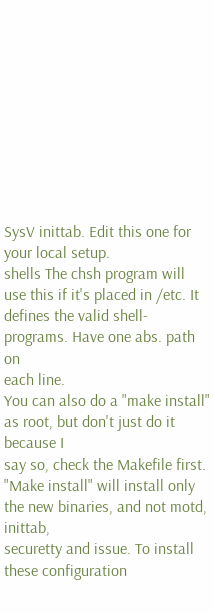SysV inittab. Edit this one for your local setup.
shells The chsh program will use this if it's placed in /etc. It
defines the valid shell-programs. Have one abs. path on
each line.
You can also do a "make install" as root, but don't just do it because I
say so, check the Makefile first.
"Make install" will install only the new binaries, and not motd, inittab,
securetty and issue. To install these configuration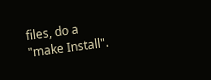files, do a
"make Install".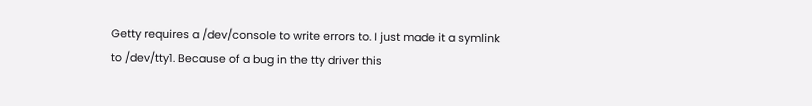Getty requires a /dev/console to write errors to. I just made it a symlink
to /dev/tty1. Because of a bug in the tty driver this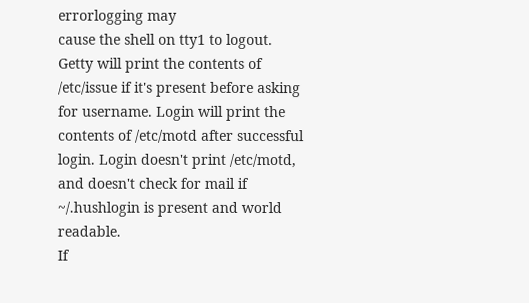errorlogging may
cause the shell on tty1 to logout.
Getty will print the contents of /etc/issue if it's present before asking
for username. Login will print the contents of /etc/motd after successful
login. Login doesn't print /etc/motd, and doesn't check for mail if
~/.hushlogin is present and world readable.
If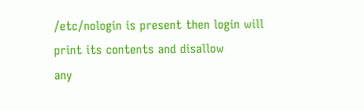/etc/nologin is present then login will print its contents and disallow
any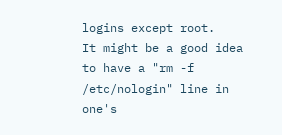logins except root.
It might be a good idea to have a "rm -f /etc/nologin" line in one's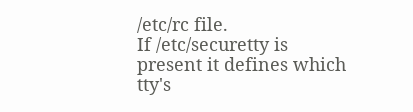/etc/rc file.
If /etc/securetty is present it defines which tty's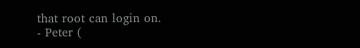that root can login on.
- Peter (